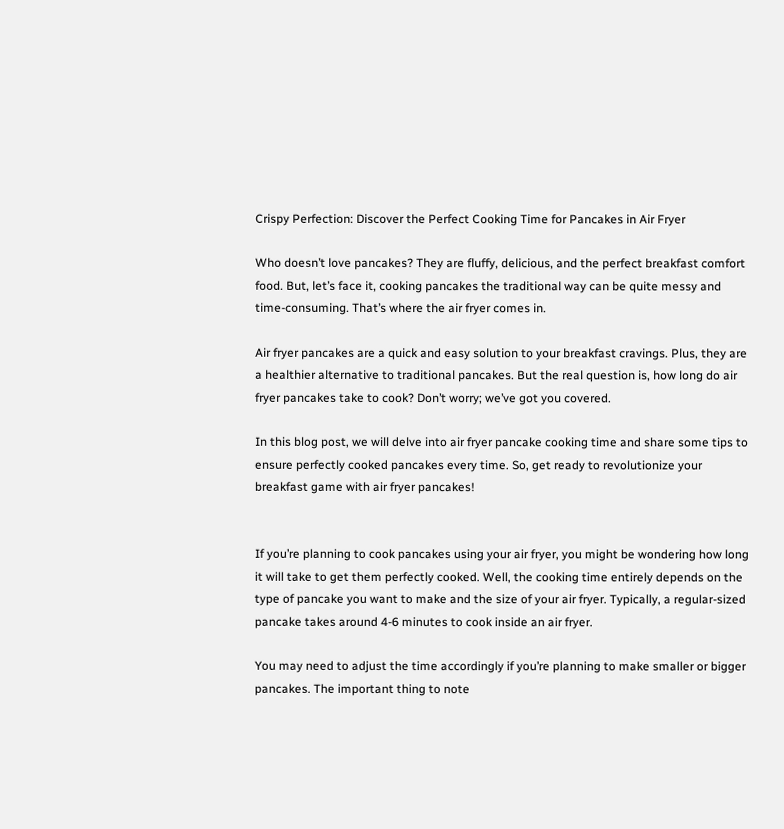Crispy Perfection: Discover the Perfect Cooking Time for Pancakes in Air Fryer

Who doesn’t love pancakes? They are fluffy, delicious, and the perfect breakfast comfort food. But, let’s face it, cooking pancakes the traditional way can be quite messy and time-consuming. That’s where the air fryer comes in.

Air fryer pancakes are a quick and easy solution to your breakfast cravings. Plus, they are a healthier alternative to traditional pancakes. But the real question is, how long do air fryer pancakes take to cook? Don’t worry; we’ve got you covered.

In this blog post, we will delve into air fryer pancake cooking time and share some tips to ensure perfectly cooked pancakes every time. So, get ready to revolutionize your breakfast game with air fryer pancakes!


If you’re planning to cook pancakes using your air fryer, you might be wondering how long it will take to get them perfectly cooked. Well, the cooking time entirely depends on the type of pancake you want to make and the size of your air fryer. Typically, a regular-sized pancake takes around 4-6 minutes to cook inside an air fryer.

You may need to adjust the time accordingly if you’re planning to make smaller or bigger pancakes. The important thing to note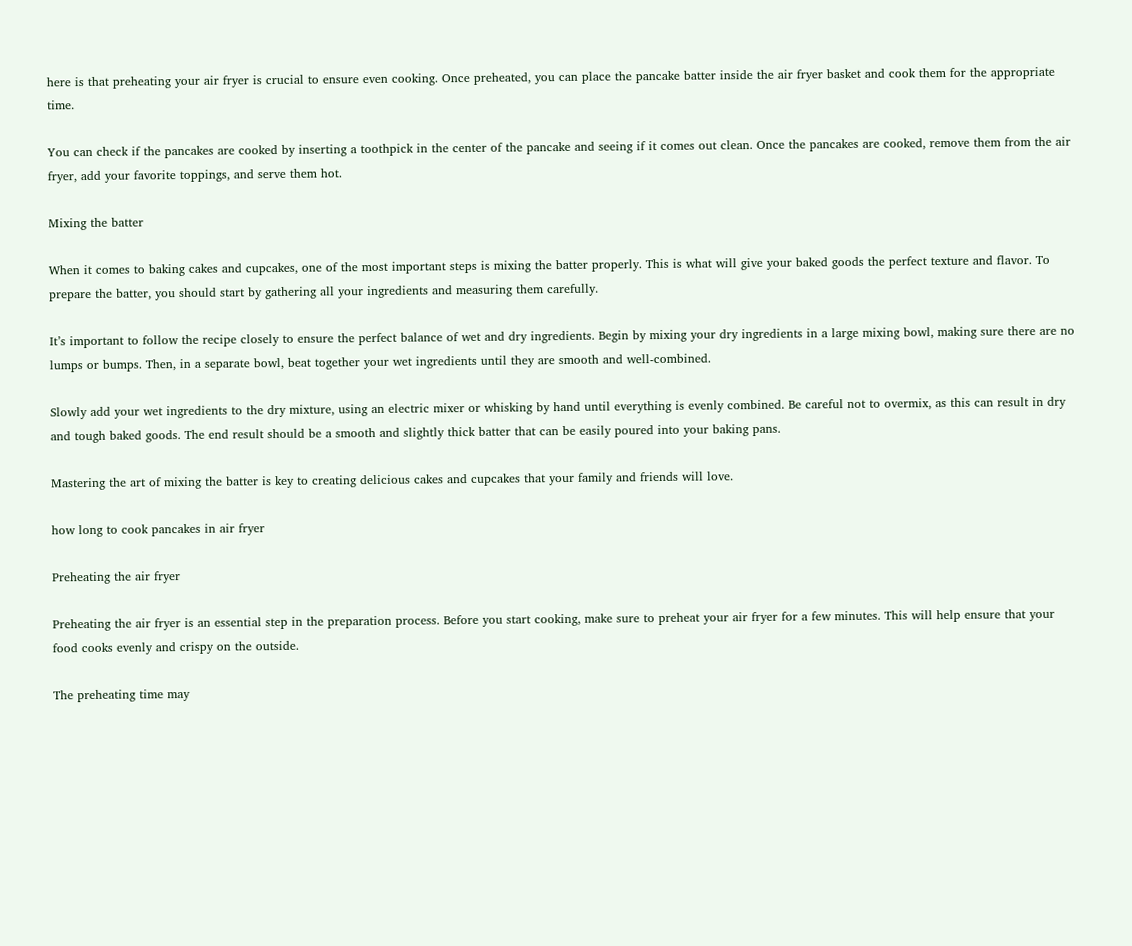here is that preheating your air fryer is crucial to ensure even cooking. Once preheated, you can place the pancake batter inside the air fryer basket and cook them for the appropriate time.

You can check if the pancakes are cooked by inserting a toothpick in the center of the pancake and seeing if it comes out clean. Once the pancakes are cooked, remove them from the air fryer, add your favorite toppings, and serve them hot.

Mixing the batter

When it comes to baking cakes and cupcakes, one of the most important steps is mixing the batter properly. This is what will give your baked goods the perfect texture and flavor. To prepare the batter, you should start by gathering all your ingredients and measuring them carefully.

It’s important to follow the recipe closely to ensure the perfect balance of wet and dry ingredients. Begin by mixing your dry ingredients in a large mixing bowl, making sure there are no lumps or bumps. Then, in a separate bowl, beat together your wet ingredients until they are smooth and well-combined.

Slowly add your wet ingredients to the dry mixture, using an electric mixer or whisking by hand until everything is evenly combined. Be careful not to overmix, as this can result in dry and tough baked goods. The end result should be a smooth and slightly thick batter that can be easily poured into your baking pans.

Mastering the art of mixing the batter is key to creating delicious cakes and cupcakes that your family and friends will love.

how long to cook pancakes in air fryer

Preheating the air fryer

Preheating the air fryer is an essential step in the preparation process. Before you start cooking, make sure to preheat your air fryer for a few minutes. This will help ensure that your food cooks evenly and crispy on the outside.

The preheating time may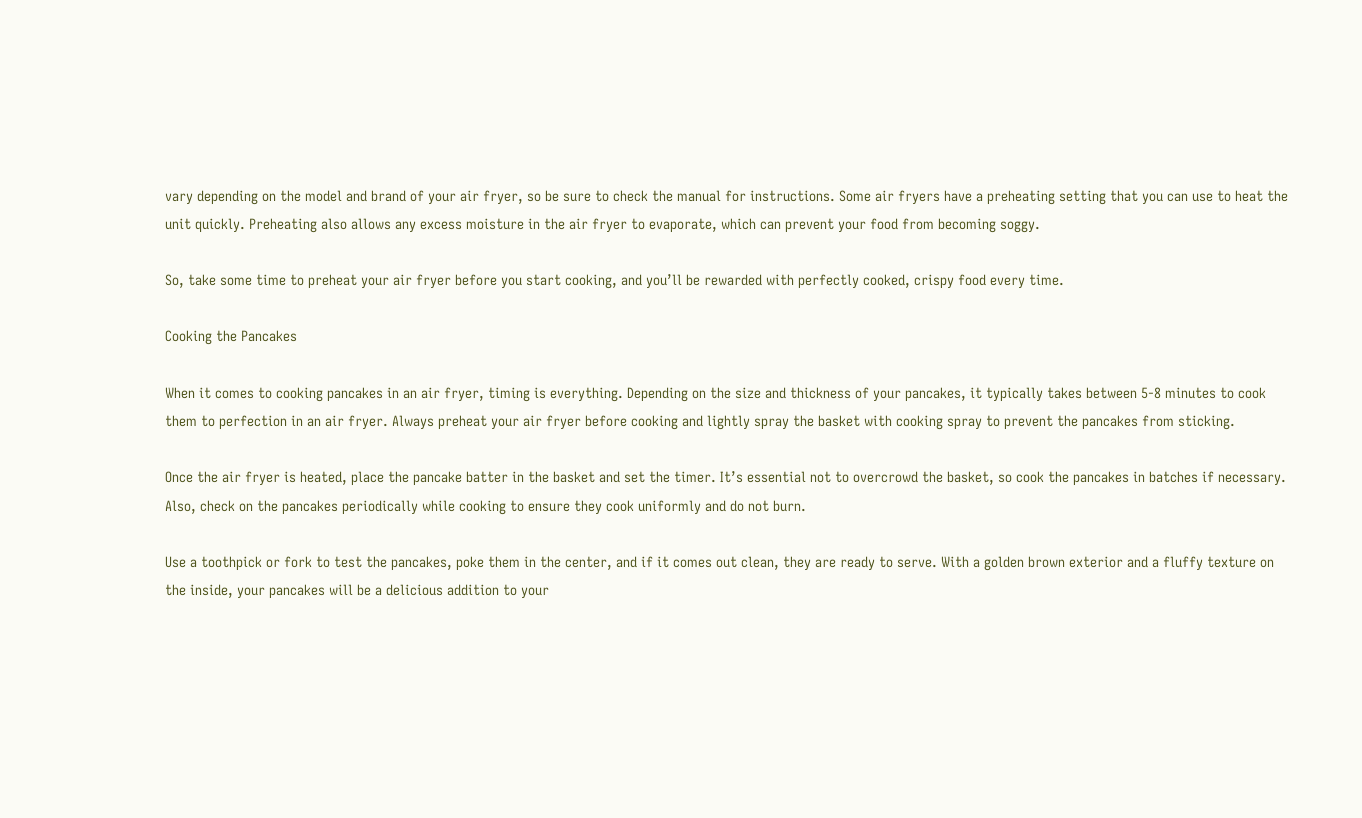vary depending on the model and brand of your air fryer, so be sure to check the manual for instructions. Some air fryers have a preheating setting that you can use to heat the unit quickly. Preheating also allows any excess moisture in the air fryer to evaporate, which can prevent your food from becoming soggy.

So, take some time to preheat your air fryer before you start cooking, and you’ll be rewarded with perfectly cooked, crispy food every time.

Cooking the Pancakes

When it comes to cooking pancakes in an air fryer, timing is everything. Depending on the size and thickness of your pancakes, it typically takes between 5-8 minutes to cook them to perfection in an air fryer. Always preheat your air fryer before cooking and lightly spray the basket with cooking spray to prevent the pancakes from sticking.

Once the air fryer is heated, place the pancake batter in the basket and set the timer. It’s essential not to overcrowd the basket, so cook the pancakes in batches if necessary. Also, check on the pancakes periodically while cooking to ensure they cook uniformly and do not burn.

Use a toothpick or fork to test the pancakes, poke them in the center, and if it comes out clean, they are ready to serve. With a golden brown exterior and a fluffy texture on the inside, your pancakes will be a delicious addition to your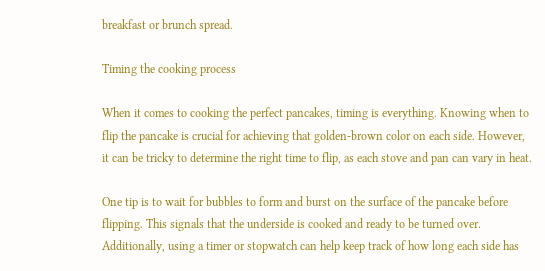breakfast or brunch spread.

Timing the cooking process

When it comes to cooking the perfect pancakes, timing is everything. Knowing when to flip the pancake is crucial for achieving that golden-brown color on each side. However, it can be tricky to determine the right time to flip, as each stove and pan can vary in heat.

One tip is to wait for bubbles to form and burst on the surface of the pancake before flipping. This signals that the underside is cooked and ready to be turned over. Additionally, using a timer or stopwatch can help keep track of how long each side has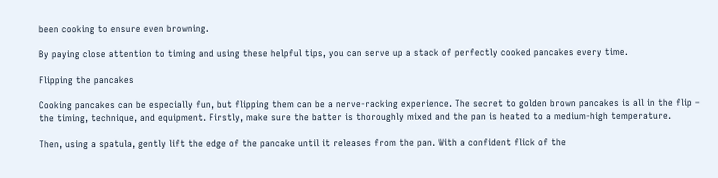been cooking to ensure even browning.

By paying close attention to timing and using these helpful tips, you can serve up a stack of perfectly cooked pancakes every time.

Flipping the pancakes

Cooking pancakes can be especially fun, but flipping them can be a nerve-racking experience. The secret to golden brown pancakes is all in the flip – the timing, technique, and equipment. Firstly, make sure the batter is thoroughly mixed and the pan is heated to a medium-high temperature.

Then, using a spatula, gently lift the edge of the pancake until it releases from the pan. With a confident flick of the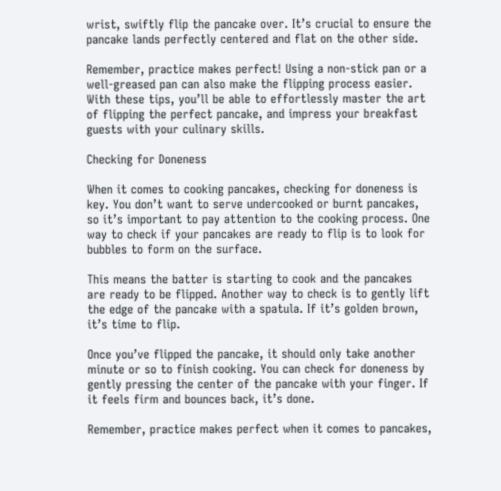wrist, swiftly flip the pancake over. It’s crucial to ensure the pancake lands perfectly centered and flat on the other side.

Remember, practice makes perfect! Using a non-stick pan or a well-greased pan can also make the flipping process easier. With these tips, you’ll be able to effortlessly master the art of flipping the perfect pancake, and impress your breakfast guests with your culinary skills.

Checking for Doneness

When it comes to cooking pancakes, checking for doneness is key. You don’t want to serve undercooked or burnt pancakes, so it’s important to pay attention to the cooking process. One way to check if your pancakes are ready to flip is to look for bubbles to form on the surface.

This means the batter is starting to cook and the pancakes are ready to be flipped. Another way to check is to gently lift the edge of the pancake with a spatula. If it’s golden brown, it’s time to flip.

Once you’ve flipped the pancake, it should only take another minute or so to finish cooking. You can check for doneness by gently pressing the center of the pancake with your finger. If it feels firm and bounces back, it’s done.

Remember, practice makes perfect when it comes to pancakes,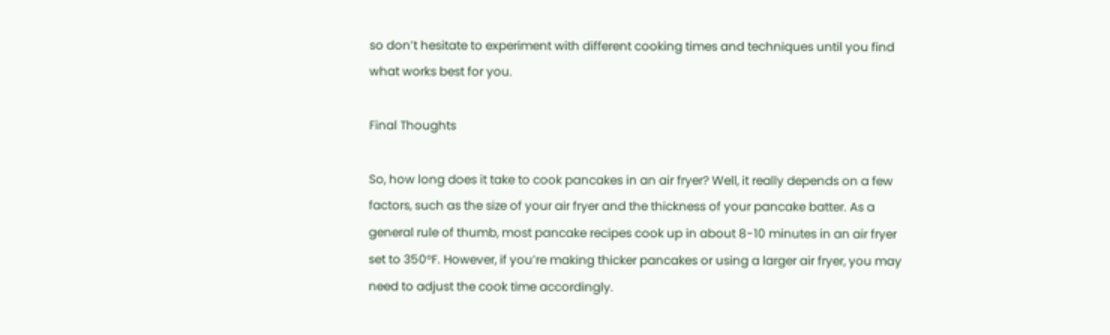so don’t hesitate to experiment with different cooking times and techniques until you find what works best for you.

Final Thoughts

So, how long does it take to cook pancakes in an air fryer? Well, it really depends on a few factors, such as the size of your air fryer and the thickness of your pancake batter. As a general rule of thumb, most pancake recipes cook up in about 8-10 minutes in an air fryer set to 350°F. However, if you’re making thicker pancakes or using a larger air fryer, you may need to adjust the cook time accordingly.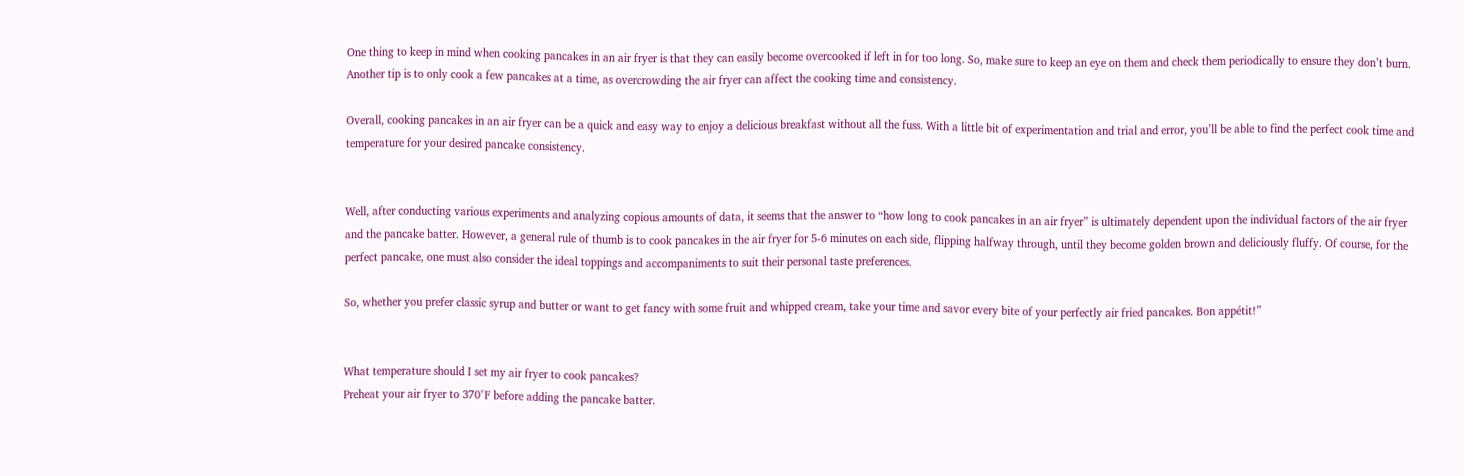One thing to keep in mind when cooking pancakes in an air fryer is that they can easily become overcooked if left in for too long. So, make sure to keep an eye on them and check them periodically to ensure they don’t burn. Another tip is to only cook a few pancakes at a time, as overcrowding the air fryer can affect the cooking time and consistency.

Overall, cooking pancakes in an air fryer can be a quick and easy way to enjoy a delicious breakfast without all the fuss. With a little bit of experimentation and trial and error, you’ll be able to find the perfect cook time and temperature for your desired pancake consistency.


Well, after conducting various experiments and analyzing copious amounts of data, it seems that the answer to “how long to cook pancakes in an air fryer” is ultimately dependent upon the individual factors of the air fryer and the pancake batter. However, a general rule of thumb is to cook pancakes in the air fryer for 5-6 minutes on each side, flipping halfway through, until they become golden brown and deliciously fluffy. Of course, for the perfect pancake, one must also consider the ideal toppings and accompaniments to suit their personal taste preferences.

So, whether you prefer classic syrup and butter or want to get fancy with some fruit and whipped cream, take your time and savor every bite of your perfectly air fried pancakes. Bon appétit!”


What temperature should I set my air fryer to cook pancakes?
Preheat your air fryer to 370°F before adding the pancake batter.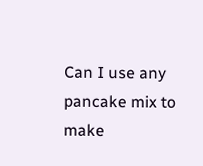Can I use any pancake mix to make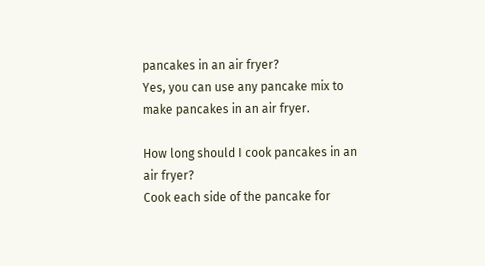pancakes in an air fryer?
Yes, you can use any pancake mix to make pancakes in an air fryer.

How long should I cook pancakes in an air fryer?
Cook each side of the pancake for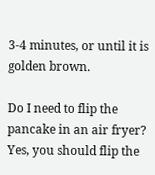3-4 minutes, or until it is golden brown.

Do I need to flip the pancake in an air fryer?
Yes, you should flip the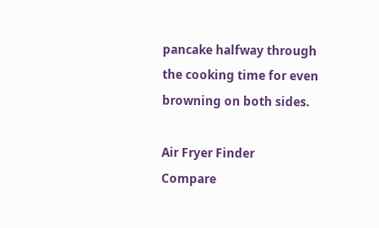pancake halfway through the cooking time for even browning on both sides.

Air Fryer Finder
Compare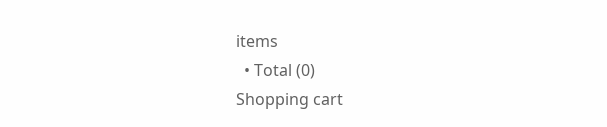items
  • Total (0)
Shopping cart